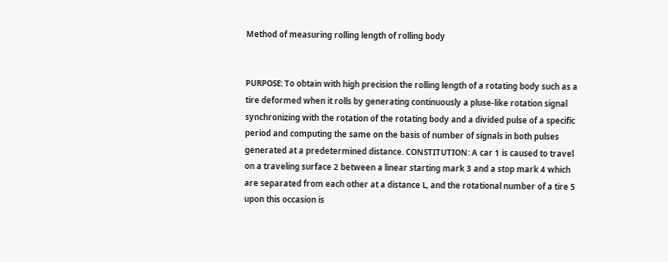Method of measuring rolling length of rolling body


PURPOSE: To obtain with high precision the rolling length of a rotating body such as a tire deformed when it rolls by generating continuously a pluse-like rotation signal synchronizing with the rotation of the rotating body and a divided pulse of a specific period and computing the same on the basis of number of signals in both pulses generated at a predetermined distance. CONSTITUTION: A car 1 is caused to travel on a traveling surface 2 between a linear starting mark 3 and a stop mark 4 which are separated from each other at a distance L, and the rotational number of a tire 5 upon this occasion is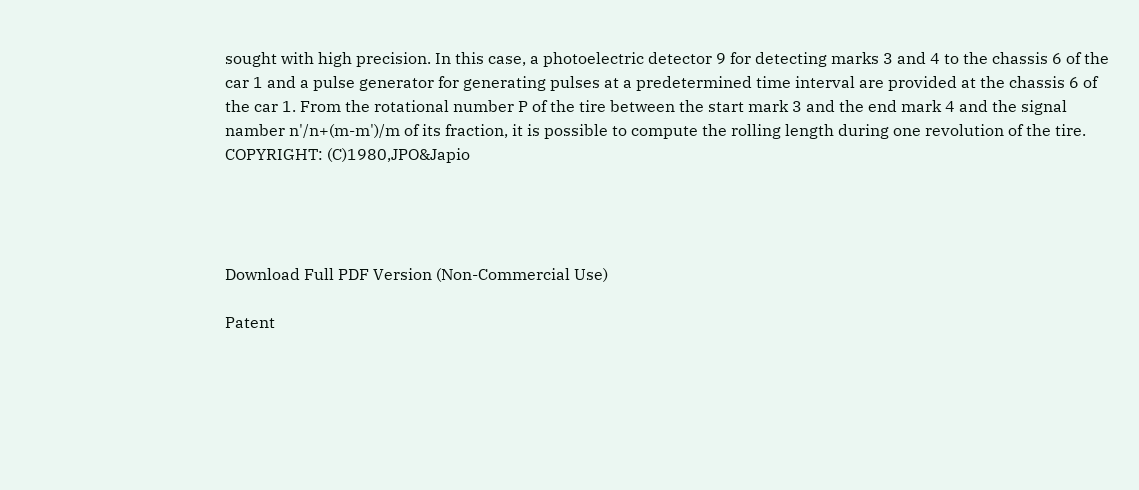sought with high precision. In this case, a photoelectric detector 9 for detecting marks 3 and 4 to the chassis 6 of the car 1 and a pulse generator for generating pulses at a predetermined time interval are provided at the chassis 6 of the car 1. From the rotational number P of the tire between the start mark 3 and the end mark 4 and the signal namber n'/n+(m-m')/m of its fraction, it is possible to compute the rolling length during one revolution of the tire. COPYRIGHT: (C)1980,JPO&Japio




Download Full PDF Version (Non-Commercial Use)

Patent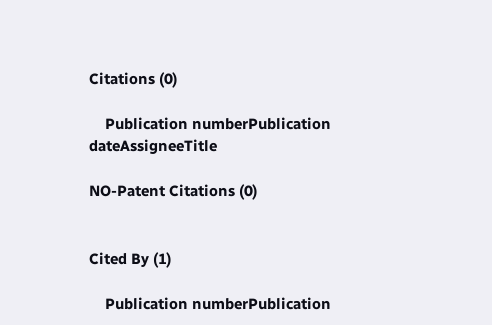Citations (0)

    Publication numberPublication dateAssigneeTitle

NO-Patent Citations (0)


Cited By (1)

    Publication numberPublication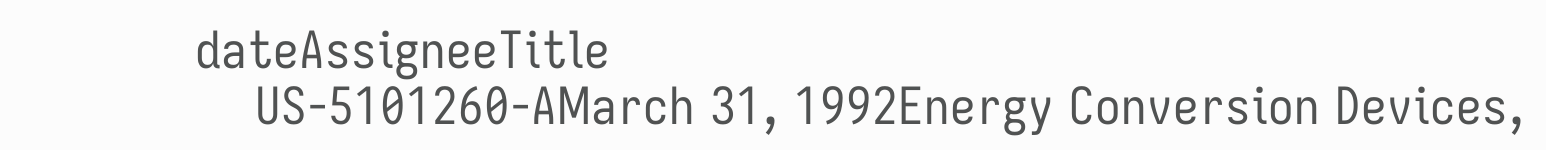dateAssigneeTitle
    US-5101260-AMarch 31, 1992Energy Conversion Devices,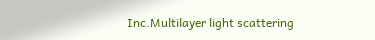Inc.Multilayer light scattering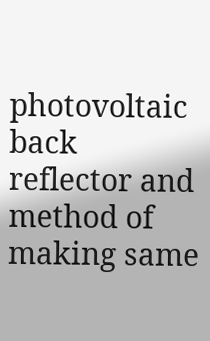photovoltaic back reflector and method of making same